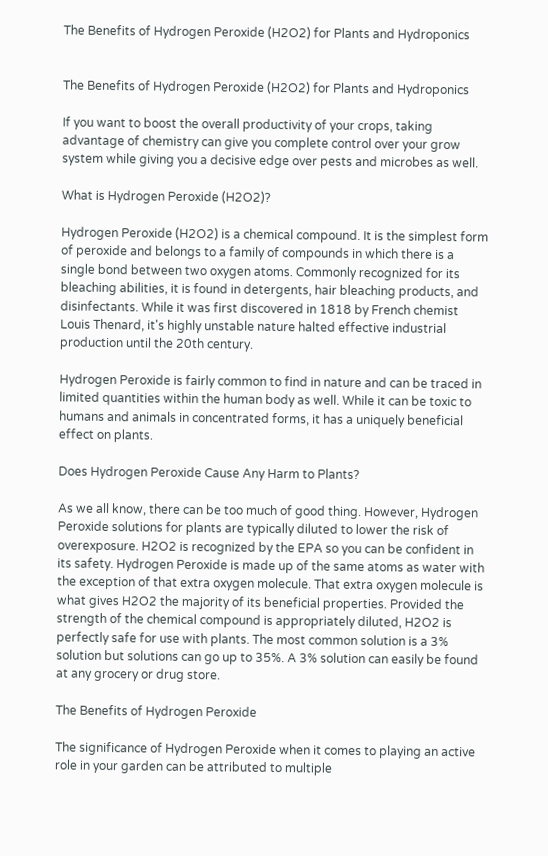The Benefits of Hydrogen Peroxide (H2O2) for Plants and Hydroponics


The Benefits of Hydrogen Peroxide (H2O2) for Plants and Hydroponics

If you want to boost the overall productivity of your crops, taking advantage of chemistry can give you complete control over your grow system while giving you a decisive edge over pests and microbes as well.

What is Hydrogen Peroxide (H2O2)?

Hydrogen Peroxide (H2O2) is a chemical compound. It is the simplest form of peroxide and belongs to a family of compounds in which there is a single bond between two oxygen atoms. Commonly recognized for its bleaching abilities, it is found in detergents, hair bleaching products, and disinfectants. While it was first discovered in 1818 by French chemist Louis Thenard, it's highly unstable nature halted effective industrial production until the 20th century.

Hydrogen Peroxide is fairly common to find in nature and can be traced in limited quantities within the human body as well. While it can be toxic to humans and animals in concentrated forms, it has a uniquely beneficial effect on plants.

Does Hydrogen Peroxide Cause Any Harm to Plants?

As we all know, there can be too much of good thing. However, Hydrogen Peroxide solutions for plants are typically diluted to lower the risk of overexposure. H2O2 is recognized by the EPA so you can be confident in its safety. Hydrogen Peroxide is made up of the same atoms as water with the exception of that extra oxygen molecule. That extra oxygen molecule is what gives H2O2 the majority of its beneficial properties. Provided the strength of the chemical compound is appropriately diluted, H2O2 is perfectly safe for use with plants. The most common solution is a 3% solution but solutions can go up to 35%. A 3% solution can easily be found at any grocery or drug store.

The Benefits of Hydrogen Peroxide

The significance of Hydrogen Peroxide when it comes to playing an active role in your garden can be attributed to multiple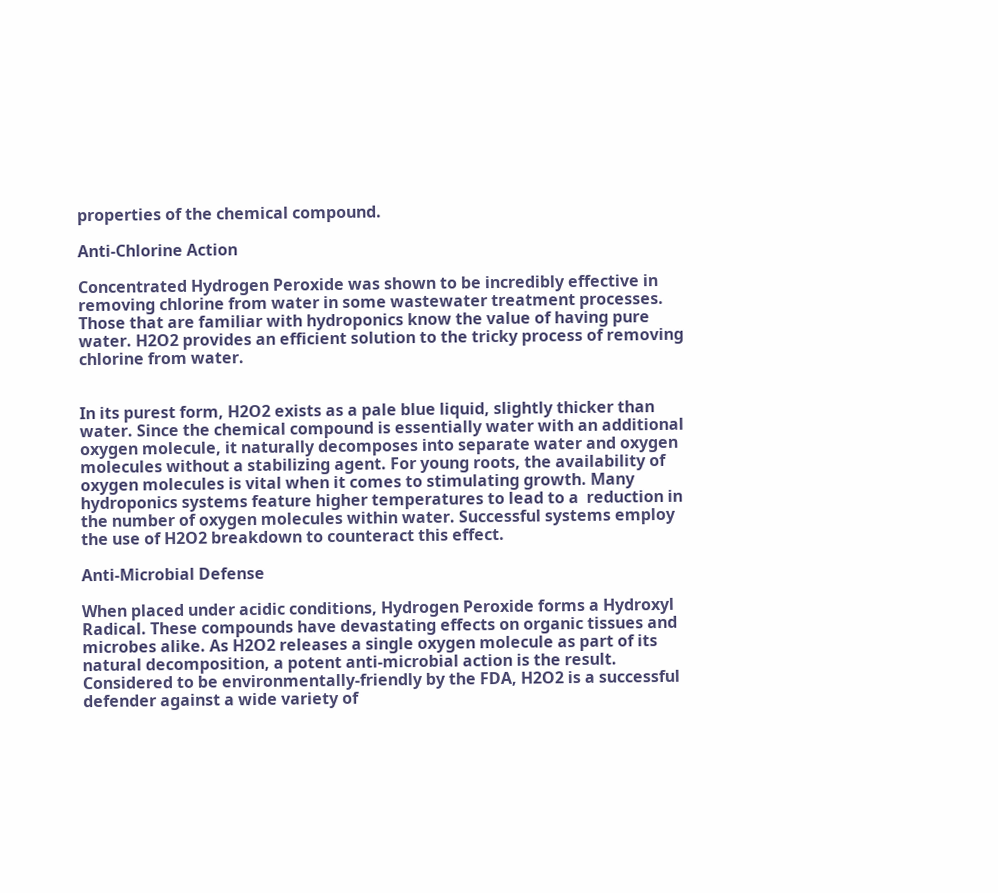properties of the chemical compound.

Anti-Chlorine Action

Concentrated Hydrogen Peroxide was shown to be incredibly effective in removing chlorine from water in some wastewater treatment processes. Those that are familiar with hydroponics know the value of having pure water. H2O2 provides an efficient solution to the tricky process of removing chlorine from water.


In its purest form, H2O2 exists as a pale blue liquid, slightly thicker than water. Since the chemical compound is essentially water with an additional oxygen molecule, it naturally decomposes into separate water and oxygen molecules without a stabilizing agent. For young roots, the availability of oxygen molecules is vital when it comes to stimulating growth. Many hydroponics systems feature higher temperatures to lead to a  reduction in the number of oxygen molecules within water. Successful systems employ the use of H2O2 breakdown to counteract this effect.

Anti-Microbial Defense

When placed under acidic conditions, Hydrogen Peroxide forms a Hydroxyl Radical. These compounds have devastating effects on organic tissues and microbes alike. As H2O2 releases a single oxygen molecule as part of its natural decomposition, a potent anti-microbial action is the result. Considered to be environmentally-friendly by the FDA, H2O2 is a successful defender against a wide variety of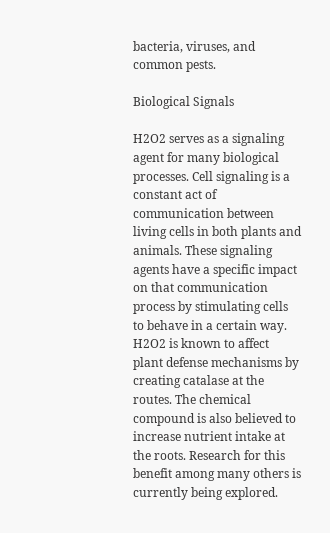bacteria, viruses, and common pests.

Biological Signals

H2O2 serves as a signaling agent for many biological processes. Cell signaling is a constant act of communication between living cells in both plants and animals. These signaling agents have a specific impact on that communication process by stimulating cells to behave in a certain way. H2O2 is known to affect plant defense mechanisms by creating catalase at the routes. The chemical compound is also believed to increase nutrient intake at the roots. Research for this benefit among many others is currently being explored.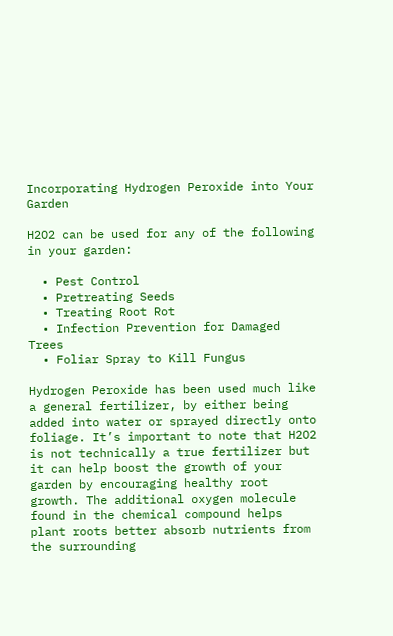Incorporating Hydrogen Peroxide into Your Garden

H2O2 can be used for any of the following in your garden:

  • Pest Control
  • Pretreating Seeds
  • Treating Root Rot
  • Infection Prevention for Damaged Trees
  • Foliar Spray to Kill Fungus

Hydrogen Peroxide has been used much like a general fertilizer, by either being added into water or sprayed directly onto foliage. It’s important to note that H2O2 is not technically a true fertilizer but it can help boost the growth of your garden by encouraging healthy root growth. The additional oxygen molecule found in the chemical compound helps plant roots better absorb nutrients from the surrounding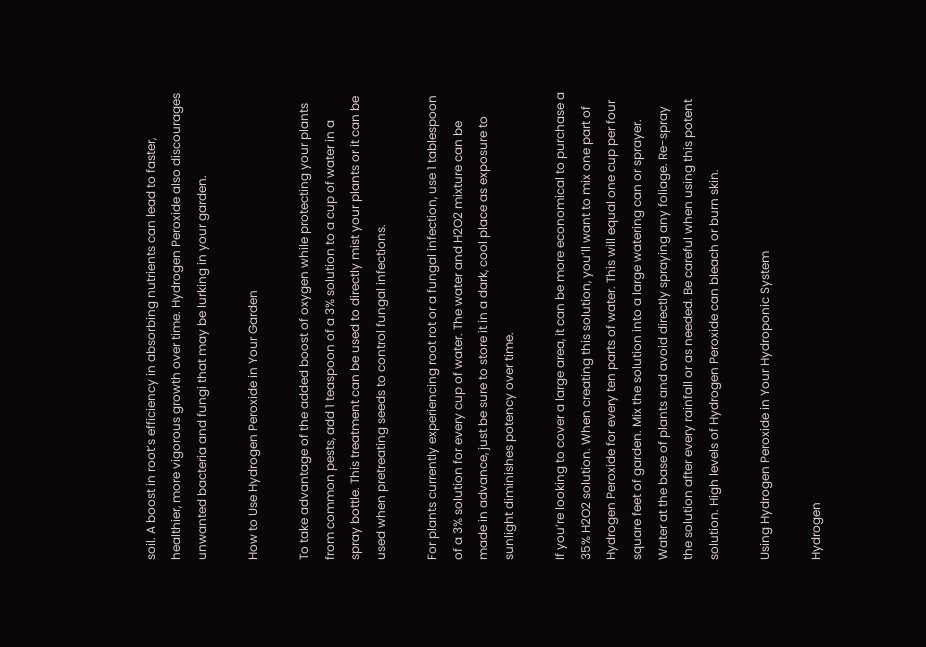soil. A boost in root’s efficiency in absorbing nutrients can lead to faster, healthier, more vigorous growth over time. Hydrogen Peroxide also discourages unwanted bacteria and fungi that may be lurking in your garden.

How to Use Hydrogen Peroxide in Your Garden

To take advantage of the added boost of oxygen while protecting your plants from common pests, add 1 teaspoon of a 3% solution to a cup of water in a spray bottle. This treatment can be used to directly mist your plants or it can be used when pretreating seeds to control fungal infections.

For plants currently experiencing root rot or a fungal infection, use 1 tablespoon of a 3% solution for every cup of water. The water and H2O2 mixture can be made in advance, just be sure to store it in a dark, cool place as exposure to sunlight diminishes potency over time.

If you’re looking to cover a large area, it can be more economical to purchase a 35% H2O2 solution. When creating this solution, you’ll want to mix one part of Hydrogen Peroxide for every ten parts of water. This will equal one cup per four square feet of garden. Mix the solution into a large watering can or sprayer. Water at the base of plants and avoid directly spraying any foliage. Re-spray the solution after every rainfall or as needed. Be careful when using this potent solution. High levels of Hydrogen Peroxide can bleach or burn skin.

Using Hydrogen Peroxide in Your Hydroponic System

Hydrogen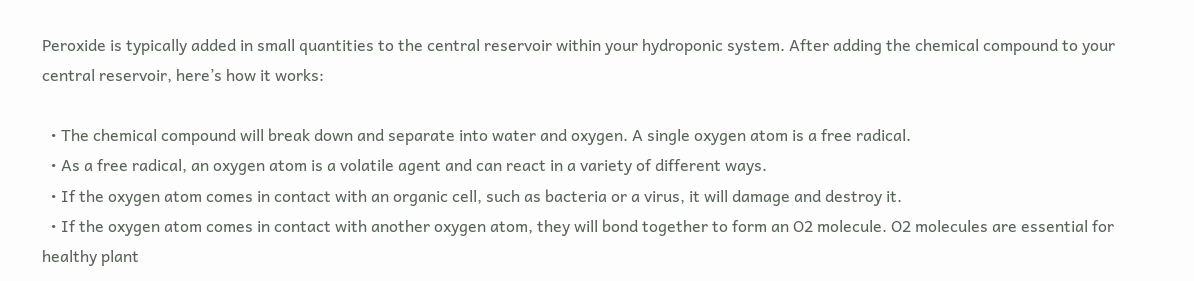Peroxide is typically added in small quantities to the central reservoir within your hydroponic system. After adding the chemical compound to your central reservoir, here’s how it works:

  • The chemical compound will break down and separate into water and oxygen. A single oxygen atom is a free radical.
  • As a free radical, an oxygen atom is a volatile agent and can react in a variety of different ways.
  • If the oxygen atom comes in contact with an organic cell, such as bacteria or a virus, it will damage and destroy it.
  • If the oxygen atom comes in contact with another oxygen atom, they will bond together to form an O2 molecule. O2 molecules are essential for healthy plant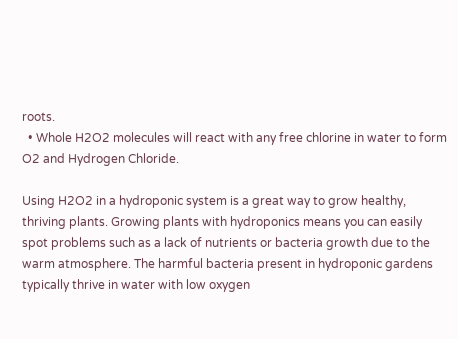roots.
  • Whole H2O2 molecules will react with any free chlorine in water to form O2 and Hydrogen Chloride.

Using H2O2 in a hydroponic system is a great way to grow healthy, thriving plants. Growing plants with hydroponics means you can easily spot problems such as a lack of nutrients or bacteria growth due to the warm atmosphere. The harmful bacteria present in hydroponic gardens typically thrive in water with low oxygen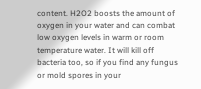content. H2O2 boosts the amount of oxygen in your water and can combat low oxygen levels in warm or room temperature water. It will kill off bacteria too, so if you find any fungus or mold spores in your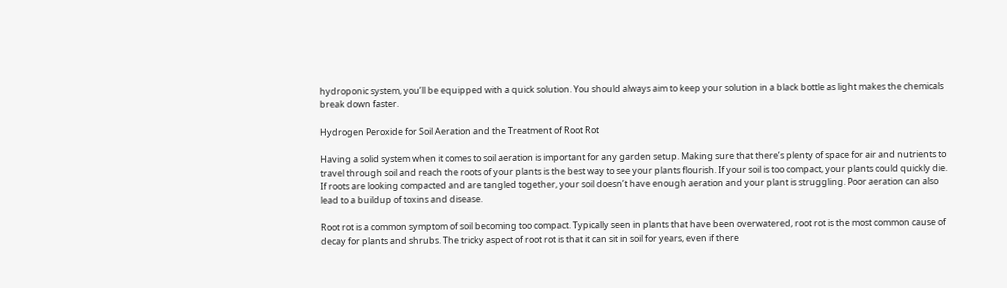hydroponic system, you’ll be equipped with a quick solution. You should always aim to keep your solution in a black bottle as light makes the chemicals break down faster.

Hydrogen Peroxide for Soil Aeration and the Treatment of Root Rot

Having a solid system when it comes to soil aeration is important for any garden setup. Making sure that there’s plenty of space for air and nutrients to travel through soil and reach the roots of your plants is the best way to see your plants flourish. If your soil is too compact, your plants could quickly die. If roots are looking compacted and are tangled together, your soil doesn’t have enough aeration and your plant is struggling. Poor aeration can also lead to a buildup of toxins and disease.

Root rot is a common symptom of soil becoming too compact. Typically seen in plants that have been overwatered, root rot is the most common cause of decay for plants and shrubs. The tricky aspect of root rot is that it can sit in soil for years, even if there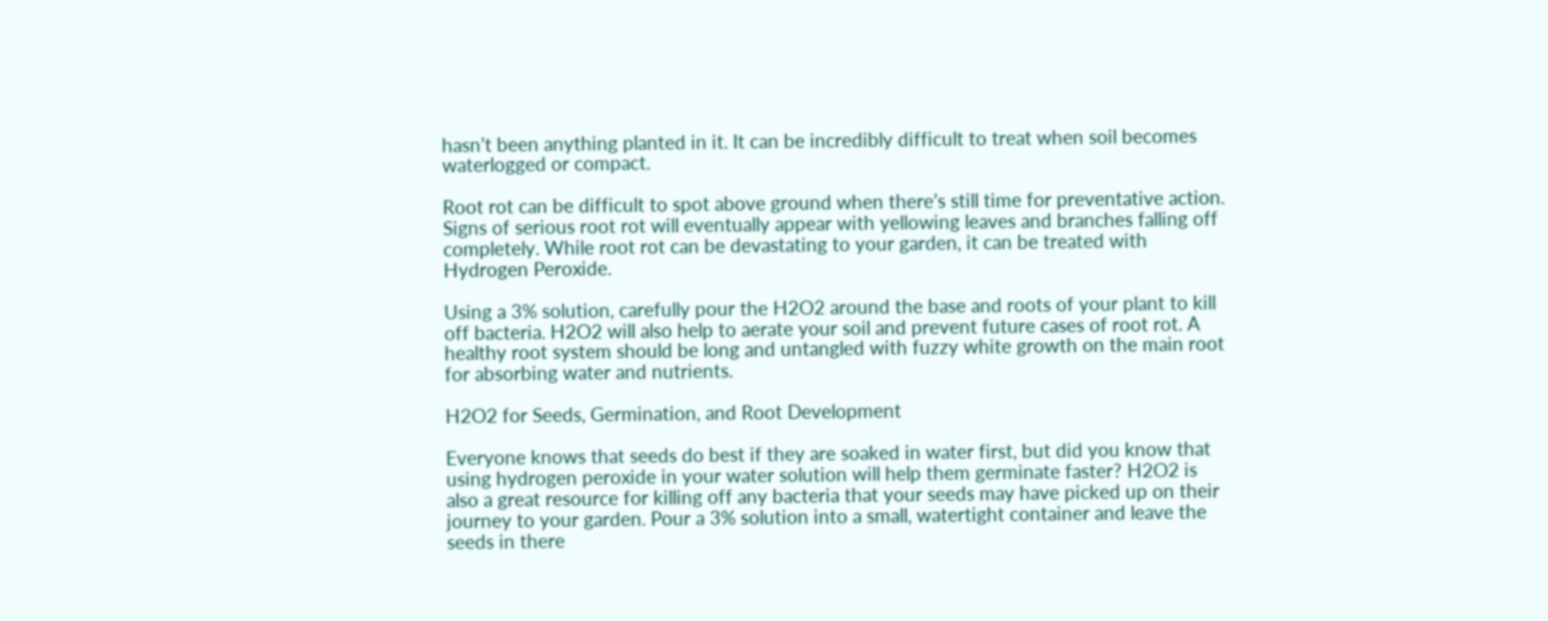hasn’t been anything planted in it. It can be incredibly difficult to treat when soil becomes waterlogged or compact.

Root rot can be difficult to spot above ground when there’s still time for preventative action. Signs of serious root rot will eventually appear with yellowing leaves and branches falling off completely. While root rot can be devastating to your garden, it can be treated with Hydrogen Peroxide.

Using a 3% solution, carefully pour the H2O2 around the base and roots of your plant to kill off bacteria. H2O2 will also help to aerate your soil and prevent future cases of root rot. A healthy root system should be long and untangled with fuzzy white growth on the main root for absorbing water and nutrients.

H2O2 for Seeds, Germination, and Root Development

Everyone knows that seeds do best if they are soaked in water first, but did you know that using hydrogen peroxide in your water solution will help them germinate faster? H2O2 is also a great resource for killing off any bacteria that your seeds may have picked up on their journey to your garden. Pour a 3% solution into a small, watertight container and leave the seeds in there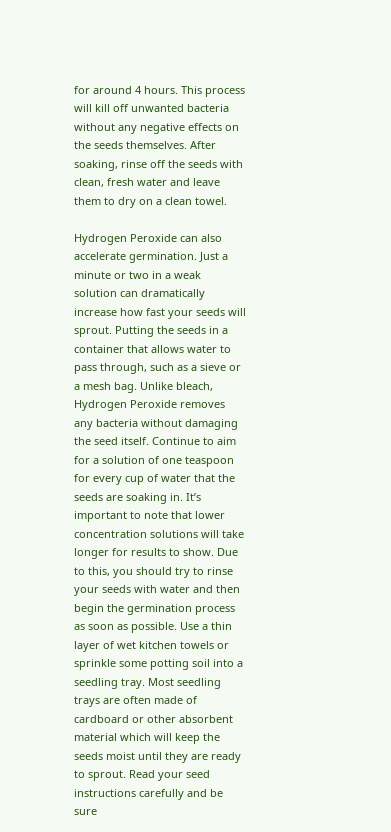for around 4 hours. This process will kill off unwanted bacteria without any negative effects on the seeds themselves. After soaking, rinse off the seeds with clean, fresh water and leave them to dry on a clean towel.

Hydrogen Peroxide can also accelerate germination. Just a minute or two in a weak solution can dramatically increase how fast your seeds will sprout. Putting the seeds in a container that allows water to pass through, such as a sieve or a mesh bag. Unlike bleach, Hydrogen Peroxide removes any bacteria without damaging the seed itself. Continue to aim for a solution of one teaspoon for every cup of water that the seeds are soaking in. It’s important to note that lower concentration solutions will take longer for results to show. Due to this, you should try to rinse your seeds with water and then begin the germination process as soon as possible. Use a thin layer of wet kitchen towels or sprinkle some potting soil into a seedling tray. Most seedling trays are often made of cardboard or other absorbent material which will keep the seeds moist until they are ready to sprout. Read your seed instructions carefully and be sure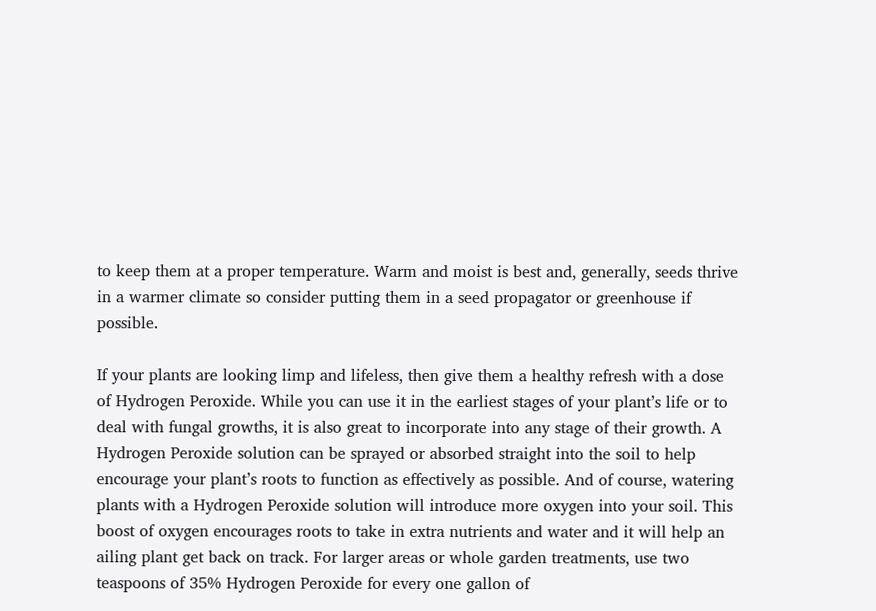to keep them at a proper temperature. Warm and moist is best and, generally, seeds thrive in a warmer climate so consider putting them in a seed propagator or greenhouse if possible.

If your plants are looking limp and lifeless, then give them a healthy refresh with a dose of Hydrogen Peroxide. While you can use it in the earliest stages of your plant’s life or to deal with fungal growths, it is also great to incorporate into any stage of their growth. A Hydrogen Peroxide solution can be sprayed or absorbed straight into the soil to help encourage your plant’s roots to function as effectively as possible. And of course, watering plants with a Hydrogen Peroxide solution will introduce more oxygen into your soil. This boost of oxygen encourages roots to take in extra nutrients and water and it will help an ailing plant get back on track. For larger areas or whole garden treatments, use two teaspoons of 35% Hydrogen Peroxide for every one gallon of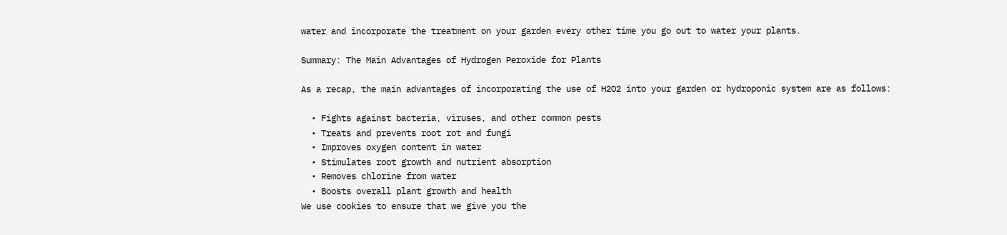water and incorporate the treatment on your garden every other time you go out to water your plants.

Summary: The Main Advantages of Hydrogen Peroxide for Plants

As a recap, the main advantages of incorporating the use of H2O2 into your garden or hydroponic system are as follows:

  • Fights against bacteria, viruses, and other common pests
  • Treats and prevents root rot and fungi
  • Improves oxygen content in water
  • Stimulates root growth and nutrient absorption
  • Removes chlorine from water
  • Boosts overall plant growth and health
We use cookies to ensure that we give you the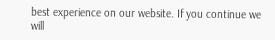best experience on our website. If you continue we will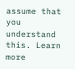assume that you understand this. Learn more